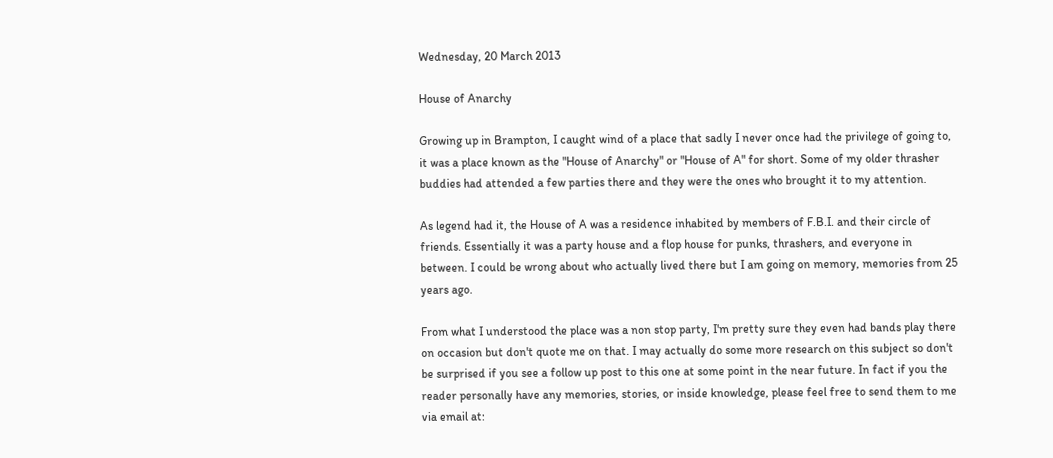Wednesday, 20 March 2013

House of Anarchy

Growing up in Brampton, I caught wind of a place that sadly I never once had the privilege of going to, it was a place known as the "House of Anarchy" or "House of A" for short. Some of my older thrasher buddies had attended a few parties there and they were the ones who brought it to my attention.

As legend had it, the House of A was a residence inhabited by members of F.B.I. and their circle of friends. Essentially it was a party house and a flop house for punks, thrashers, and everyone in between. I could be wrong about who actually lived there but I am going on memory, memories from 25 years ago.

From what I understood the place was a non stop party, I'm pretty sure they even had bands play there on occasion but don't quote me on that. I may actually do some more research on this subject so don't be surprised if you see a follow up post to this one at some point in the near future. In fact if you the reader personally have any memories, stories, or inside knowledge, please feel free to send them to me via email at: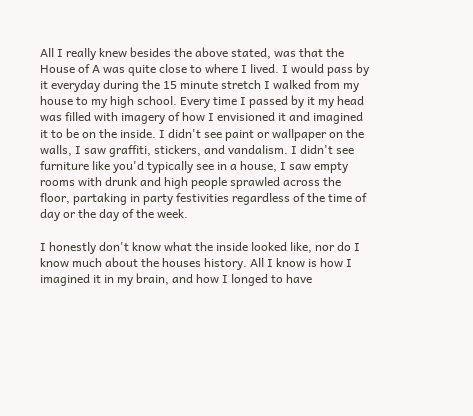All I really knew besides the above stated, was that the House of A was quite close to where I lived. I would pass by it everyday during the 15 minute stretch I walked from my house to my high school. Every time I passed by it my head was filled with imagery of how I envisioned it and imagined it to be on the inside. I didn't see paint or wallpaper on the walls, I saw graffiti, stickers, and vandalism. I didn't see furniture like you'd typically see in a house, I saw empty rooms with drunk and high people sprawled across the floor, partaking in party festivities regardless of the time of day or the day of the week.

I honestly don't know what the inside looked like, nor do I know much about the houses history. All I know is how I imagined it in my brain, and how I longed to have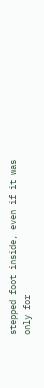stepped foot inside, even if it was only for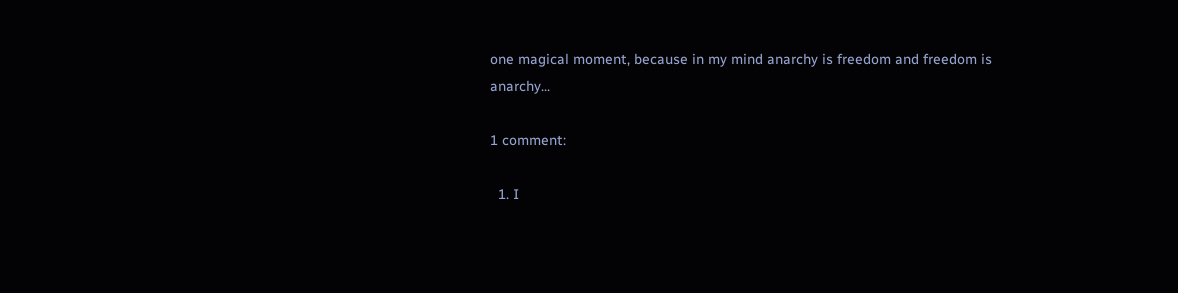one magical moment, because in my mind anarchy is freedom and freedom is anarchy...

1 comment:

  1. I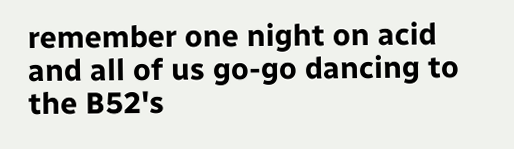remember one night on acid and all of us go-go dancing to the B52's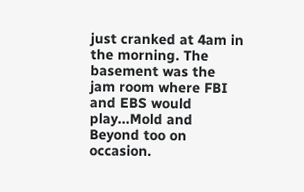just cranked at 4am in the morning. The basement was the jam room where FBI and EBS would play...Mold and Beyond too on occasion.